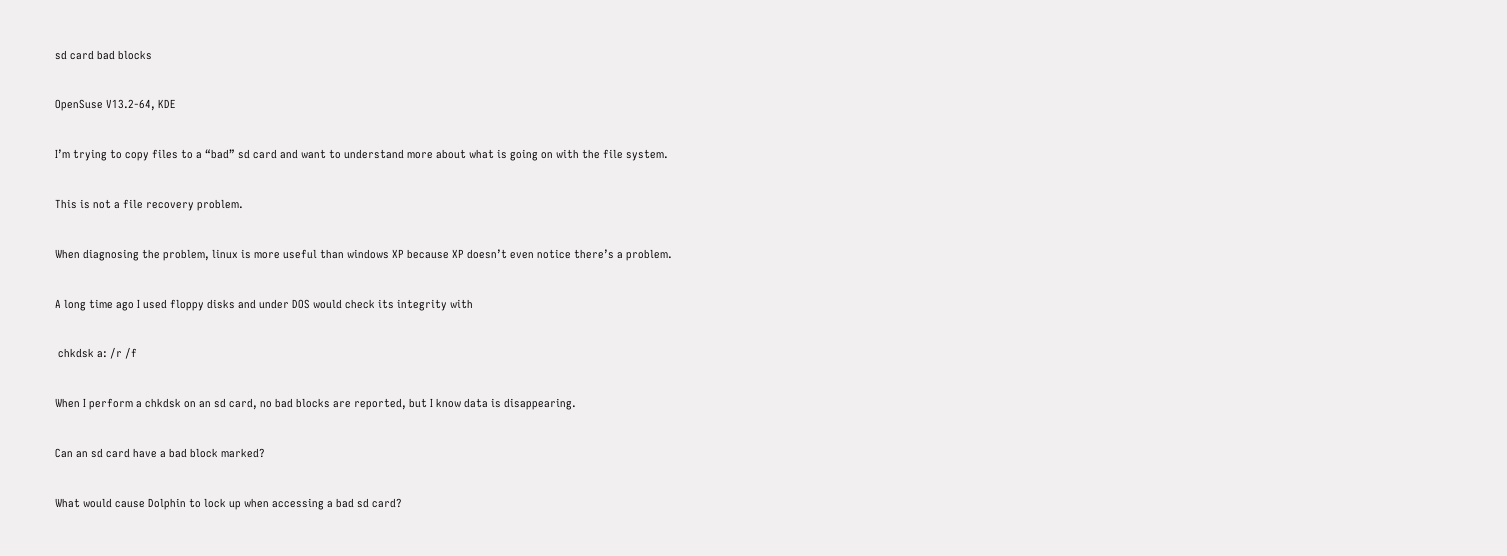sd card bad blocks

OpenSuse V13.2-64, KDE

I’m trying to copy files to a “bad” sd card and want to understand more about what is going on with the file system.

This is not a file recovery problem.

When diagnosing the problem, linux is more useful than windows XP because XP doesn’t even notice there’s a problem.

A long time ago I used floppy disks and under DOS would check its integrity with

 chkdsk a: /r /f

When I perform a chkdsk on an sd card, no bad blocks are reported, but I know data is disappearing.

Can an sd card have a bad block marked?

What would cause Dolphin to lock up when accessing a bad sd card?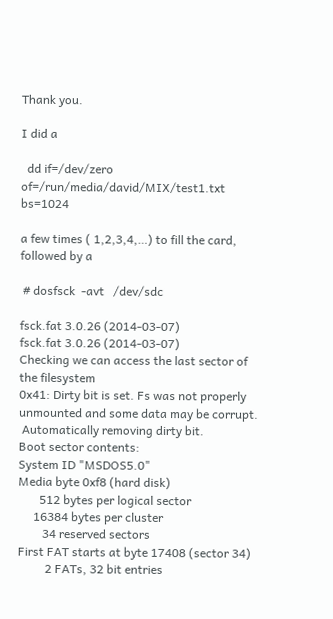Thank you.

I did a

  dd if=/dev/zero of=/run/media/david/MIX/test1.txt  bs=1024

a few times ( 1,2,3,4,…) to fill the card, followed by a

 # dosfsck  -avt   /dev/sdc

fsck.fat 3.0.26 (2014-03-07)
fsck.fat 3.0.26 (2014-03-07)
Checking we can access the last sector of the filesystem
0x41: Dirty bit is set. Fs was not properly unmounted and some data may be corrupt.
 Automatically removing dirty bit.
Boot sector contents:
System ID "MSDOS5.0"
Media byte 0xf8 (hard disk)
       512 bytes per logical sector
     16384 bytes per cluster
        34 reserved sectors
First FAT starts at byte 17408 (sector 34)
         2 FATs, 32 bit entries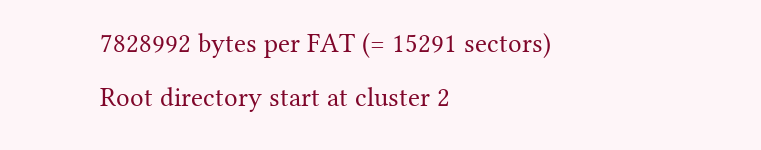7828992 bytes per FAT (= 15291 sectors)
Root directory start at cluster 2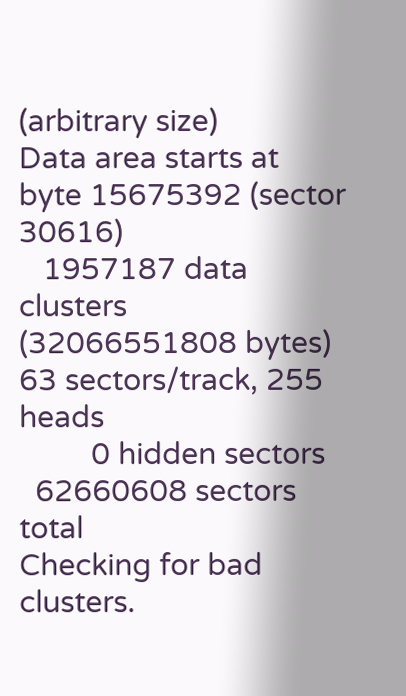(arbitrary size)
Data area starts at byte 15675392 (sector 30616)
   1957187 data clusters (32066551808 bytes)
63 sectors/track, 255 heads
         0 hidden sectors
  62660608 sectors total
Checking for bad clusters.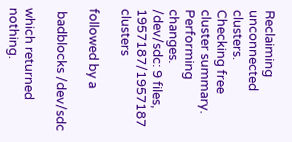Reclaiming unconnected clusters.
Checking free cluster summary.
Performing changes.
/dev/sdc: 9 files, 1957187/1957187 clusters

followed by a

 badblocks /dev/sdc

which returned nothing.